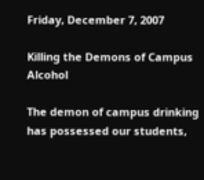Friday, December 7, 2007

Killing the Demons of Campus Alcohol

The demon of campus drinking has possessed our students,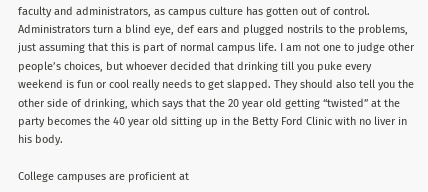faculty and administrators, as campus culture has gotten out of control. Administrators turn a blind eye, def ears and plugged nostrils to the problems, just assuming that this is part of normal campus life. I am not one to judge other people’s choices, but whoever decided that drinking till you puke every weekend is fun or cool really needs to get slapped. They should also tell you the other side of drinking, which says that the 20 year old getting “twisted” at the party becomes the 40 year old sitting up in the Betty Ford Clinic with no liver in his body.

College campuses are proficient at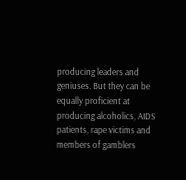producing leaders and geniuses. But they can be equally proficient at producing alcoholics, AIDS patients, rape victims and members of gamblers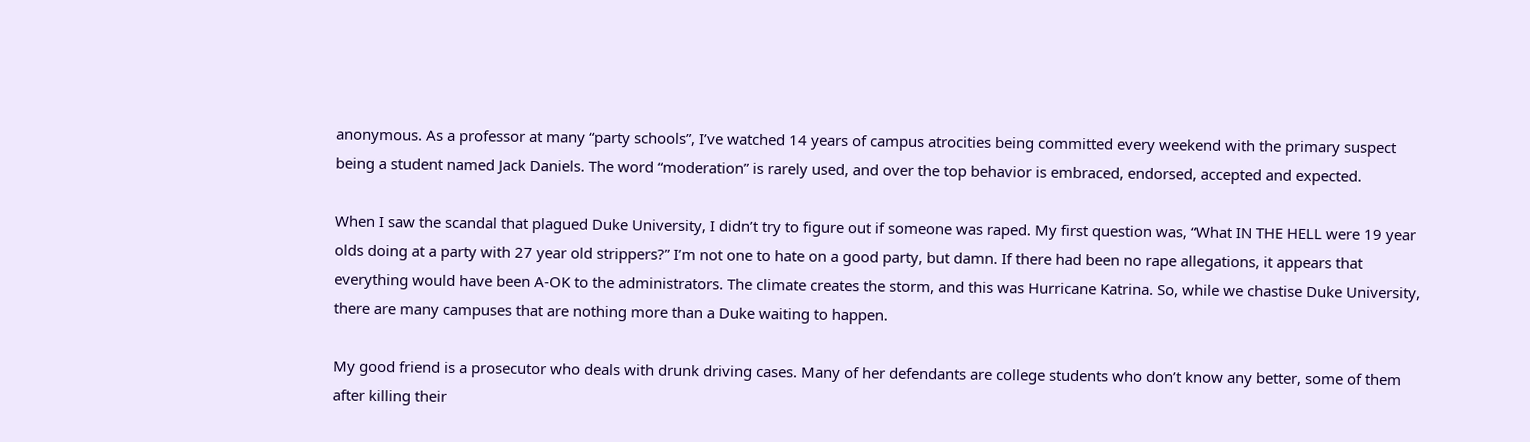anonymous. As a professor at many “party schools”, I’ve watched 14 years of campus atrocities being committed every weekend with the primary suspect being a student named Jack Daniels. The word “moderation” is rarely used, and over the top behavior is embraced, endorsed, accepted and expected.

When I saw the scandal that plagued Duke University, I didn’t try to figure out if someone was raped. My first question was, “What IN THE HELL were 19 year olds doing at a party with 27 year old strippers?” I’m not one to hate on a good party, but damn. If there had been no rape allegations, it appears that everything would have been A-OK to the administrators. The climate creates the storm, and this was Hurricane Katrina. So, while we chastise Duke University, there are many campuses that are nothing more than a Duke waiting to happen.

My good friend is a prosecutor who deals with drunk driving cases. Many of her defendants are college students who don’t know any better, some of them after killing their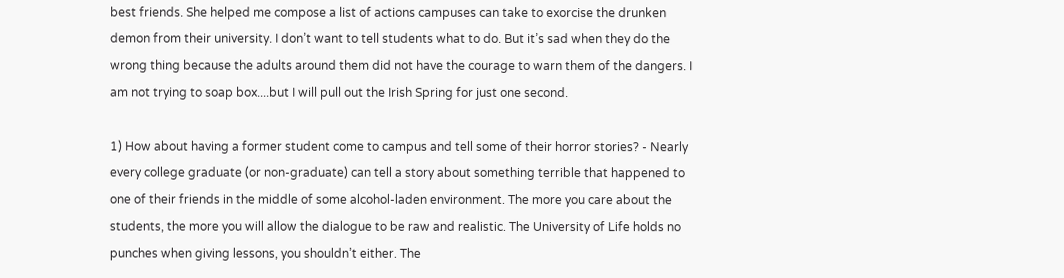best friends. She helped me compose a list of actions campuses can take to exorcise the drunken demon from their university. I don’t want to tell students what to do. But it’s sad when they do the wrong thing because the adults around them did not have the courage to warn them of the dangers. I am not trying to soap box....but I will pull out the Irish Spring for just one second.

1) How about having a former student come to campus and tell some of their horror stories? - Nearly every college graduate (or non-graduate) can tell a story about something terrible that happened to one of their friends in the middle of some alcohol-laden environment. The more you care about the students, the more you will allow the dialogue to be raw and realistic. The University of Life holds no punches when giving lessons, you shouldn’t either. The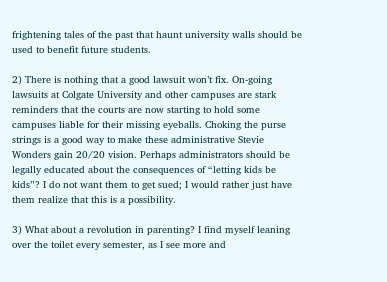frightening tales of the past that haunt university walls should be used to benefit future students.

2) There is nothing that a good lawsuit won’t fix. On-going lawsuits at Colgate University and other campuses are stark reminders that the courts are now starting to hold some campuses liable for their missing eyeballs. Choking the purse strings is a good way to make these administrative Stevie Wonders gain 20/20 vision. Perhaps administrators should be legally educated about the consequences of “letting kids be kids”? I do not want them to get sued; I would rather just have them realize that this is a possibility.

3) What about a revolution in parenting? I find myself leaning over the toilet every semester, as I see more and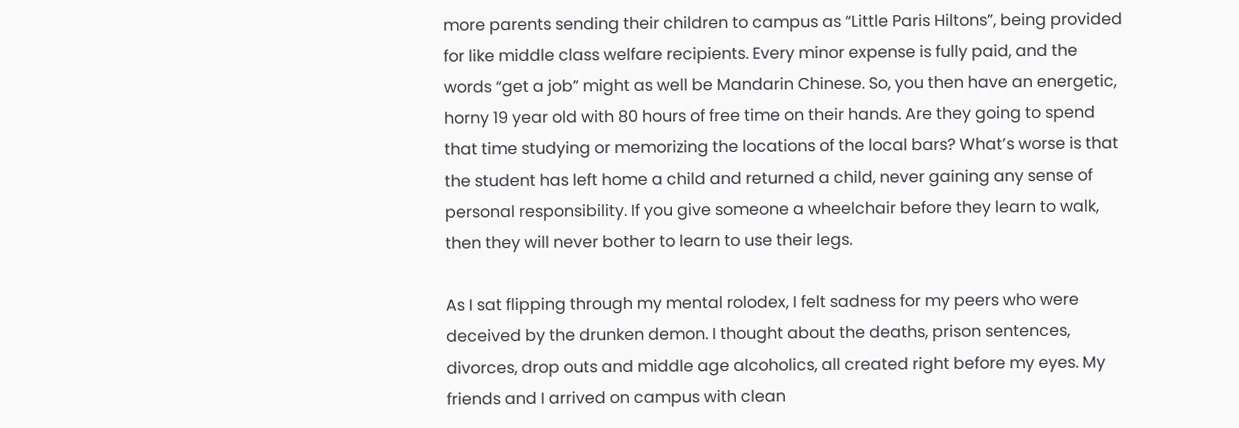more parents sending their children to campus as “Little Paris Hiltons”, being provided for like middle class welfare recipients. Every minor expense is fully paid, and the words “get a job” might as well be Mandarin Chinese. So, you then have an energetic, horny 19 year old with 80 hours of free time on their hands. Are they going to spend that time studying or memorizing the locations of the local bars? What’s worse is that the student has left home a child and returned a child, never gaining any sense of personal responsibility. If you give someone a wheelchair before they learn to walk, then they will never bother to learn to use their legs.

As I sat flipping through my mental rolodex, I felt sadness for my peers who were deceived by the drunken demon. I thought about the deaths, prison sentences, divorces, drop outs and middle age alcoholics, all created right before my eyes. My friends and I arrived on campus with clean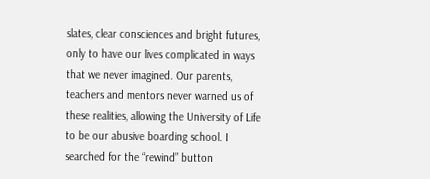slates, clear consciences and bright futures, only to have our lives complicated in ways that we never imagined. Our parents, teachers and mentors never warned us of these realities, allowing the University of Life to be our abusive boarding school. I searched for the “rewind” button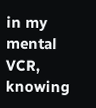in my mental
VCR, knowing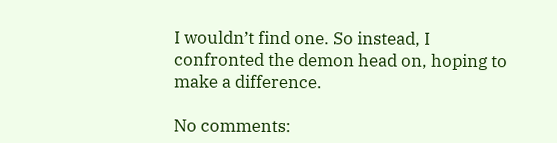I wouldn’t find one. So instead, I confronted the demon head on, hoping to make a difference.

No comments: